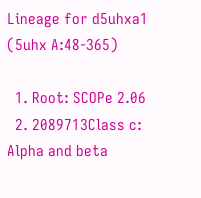Lineage for d5uhxa1 (5uhx A:48-365)

  1. Root: SCOPe 2.06
  2. 2089713Class c: Alpha and beta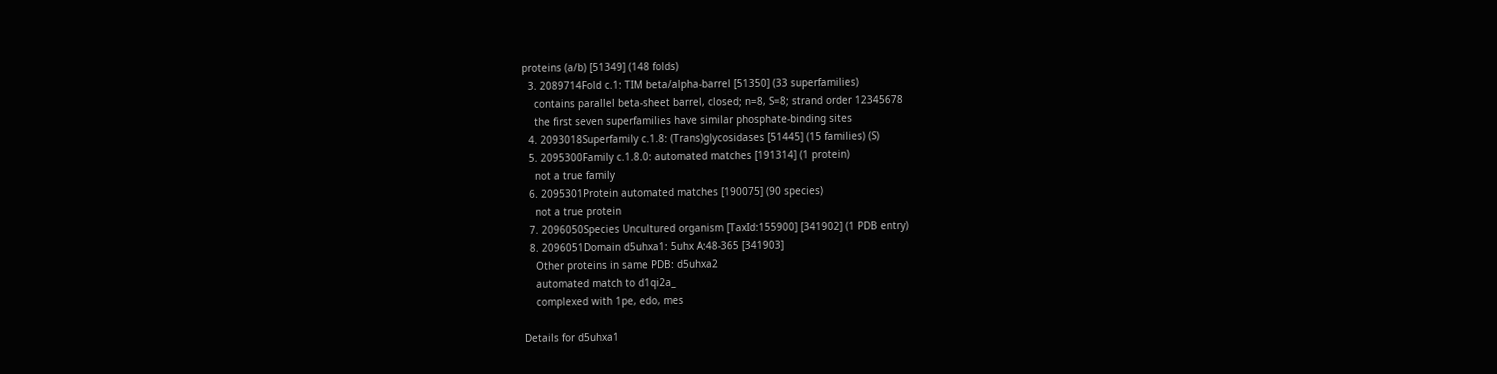proteins (a/b) [51349] (148 folds)
  3. 2089714Fold c.1: TIM beta/alpha-barrel [51350] (33 superfamilies)
    contains parallel beta-sheet barrel, closed; n=8, S=8; strand order 12345678
    the first seven superfamilies have similar phosphate-binding sites
  4. 2093018Superfamily c.1.8: (Trans)glycosidases [51445] (15 families) (S)
  5. 2095300Family c.1.8.0: automated matches [191314] (1 protein)
    not a true family
  6. 2095301Protein automated matches [190075] (90 species)
    not a true protein
  7. 2096050Species Uncultured organism [TaxId:155900] [341902] (1 PDB entry)
  8. 2096051Domain d5uhxa1: 5uhx A:48-365 [341903]
    Other proteins in same PDB: d5uhxa2
    automated match to d1qi2a_
    complexed with 1pe, edo, mes

Details for d5uhxa1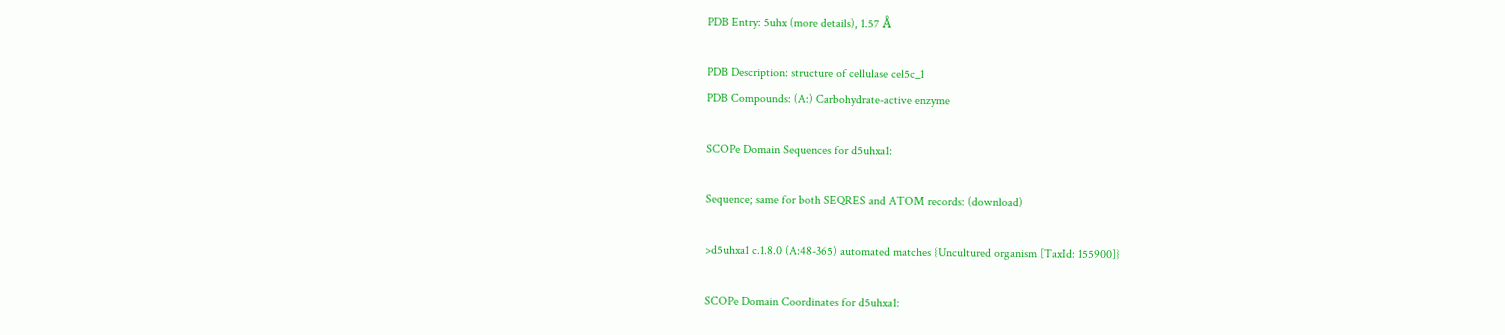PDB Entry: 5uhx (more details), 1.57 Å

PDB Description: structure of cellulase cel5c_1
PDB Compounds: (A:) Carbohydrate-active enzyme

SCOPe Domain Sequences for d5uhxa1:

Sequence; same for both SEQRES and ATOM records: (download)

>d5uhxa1 c.1.8.0 (A:48-365) automated matches {Uncultured organism [TaxId: 155900]}

SCOPe Domain Coordinates for d5uhxa1: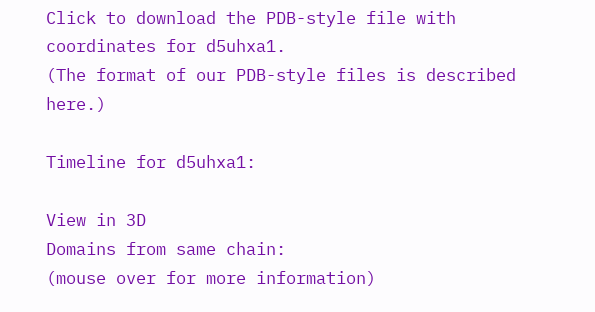Click to download the PDB-style file with coordinates for d5uhxa1.
(The format of our PDB-style files is described here.)

Timeline for d5uhxa1:

View in 3D
Domains from same chain:
(mouse over for more information)